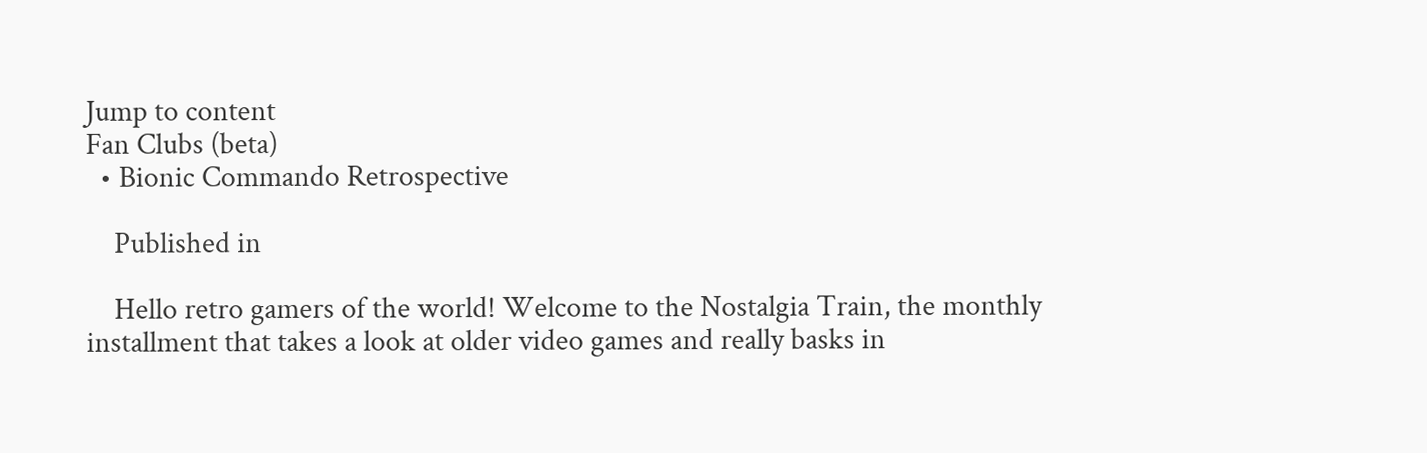Jump to content
Fan Clubs (beta)
  • Bionic Commando Retrospective

    Published in

    Hello retro gamers of the world! Welcome to the Nostalgia Train, the monthly installment that takes a look at older video games and really basks in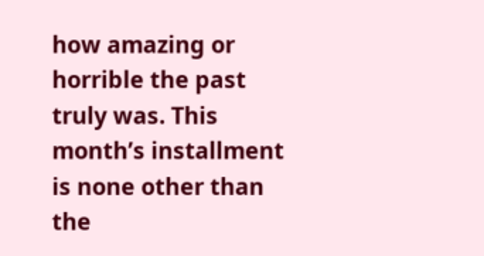how amazing or horrible the past truly was. This month’s installment is none other than the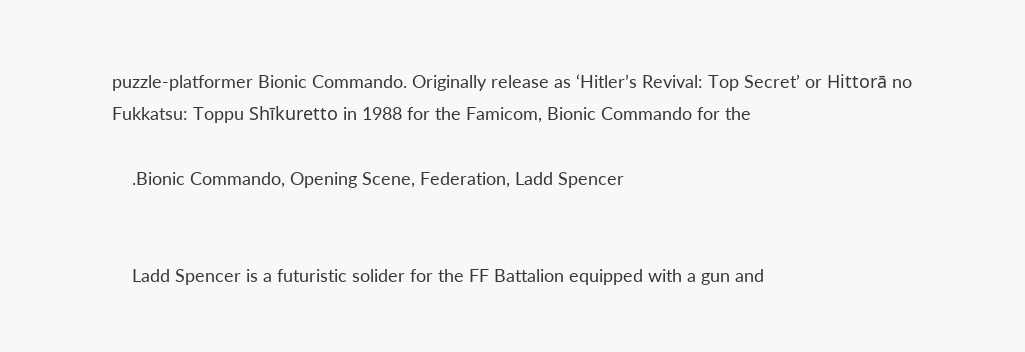puzzle-platformer Bionic Commando. Originally release as ‘Hitler’s Revival: Top Secret’ or Hittorā no Fukkatsu: Toppu Shīkuretto in 1988 for the Famicom, Bionic Commando for the

    .Bionic Commando, Opening Scene, Federation, Ladd Spencer


    Ladd Spencer is a futuristic solider for the FF Battalion equipped with a gun and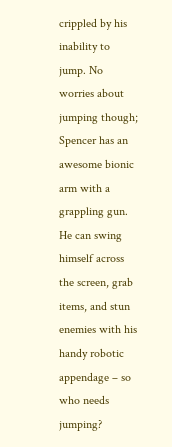crippled by his inability to jump. No worries about jumping though; Spencer has an awesome bionic arm with a grappling gun. He can swing himself across the screen, grab items, and stun enemies with his handy robotic appendage – so who needs jumping?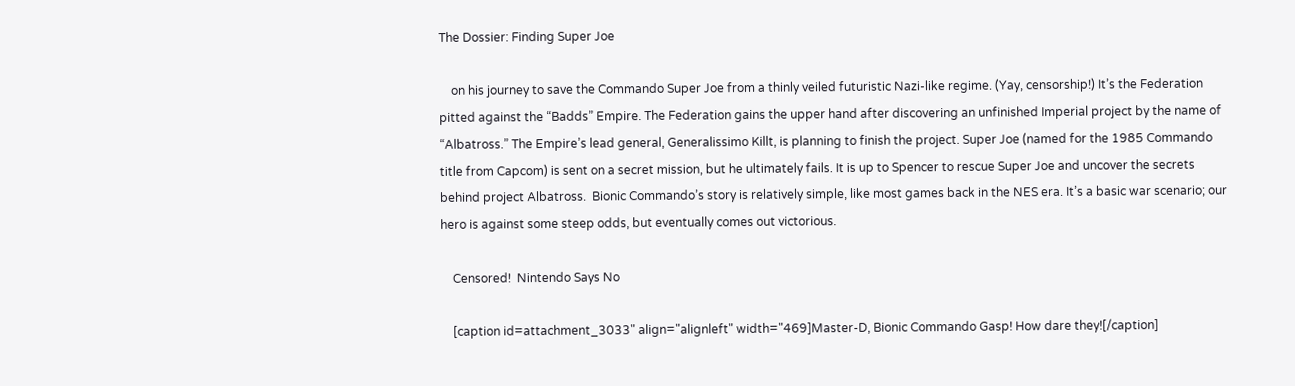The Dossier: Finding Super Joe

    on his journey to save the Commando Super Joe from a thinly veiled futuristic Nazi-like regime. (Yay, censorship!) It’s the Federation pitted against the “Badds” Empire. The Federation gains the upper hand after discovering an unfinished Imperial project by the name of “Albatross.” The Empire’s lead general, Generalissimo Killt, is planning to finish the project. Super Joe (named for the 1985 Commando title from Capcom) is sent on a secret mission, but he ultimately fails. It is up to Spencer to rescue Super Joe and uncover the secrets behind project Albatross.  Bionic Commando’s story is relatively simple, like most games back in the NES era. It’s a basic war scenario; our hero is against some steep odds, but eventually comes out victorious.

    Censored!  Nintendo Says No

    [caption id=attachment_3033" align="alignleft" width="469]Master-D, Bionic Commando Gasp! How dare they![/caption]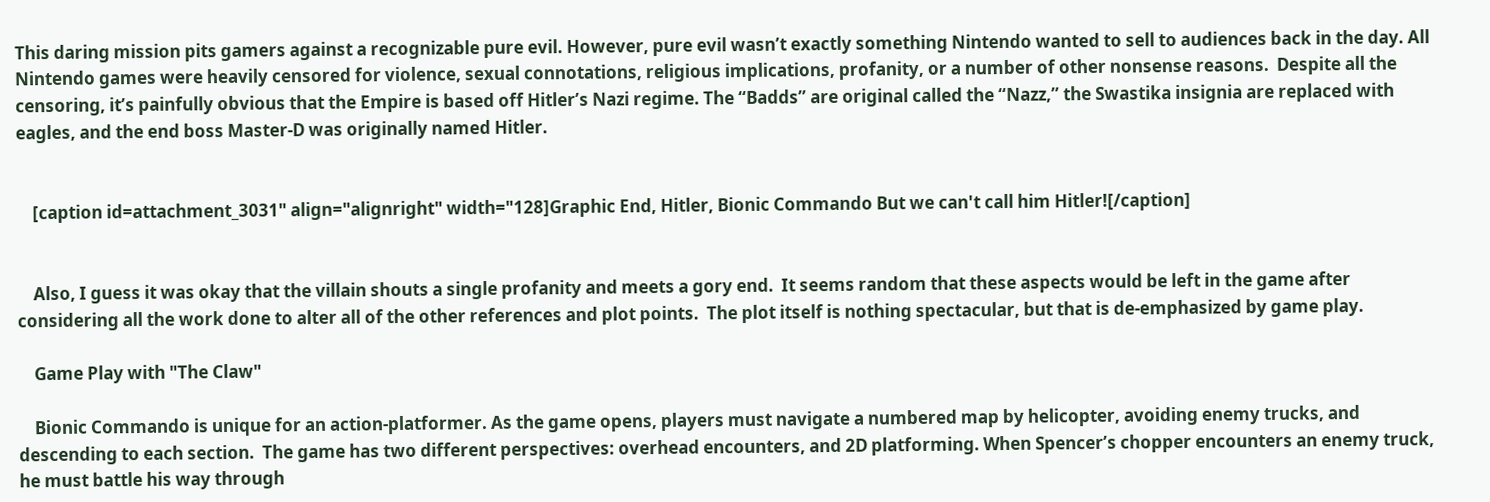This daring mission pits gamers against a recognizable pure evil. However, pure evil wasn’t exactly something Nintendo wanted to sell to audiences back in the day. All Nintendo games were heavily censored for violence, sexual connotations, religious implications, profanity, or a number of other nonsense reasons.  Despite all the censoring, it’s painfully obvious that the Empire is based off Hitler’s Nazi regime. The “Badds” are original called the “Nazz,” the Swastika insignia are replaced with eagles, and the end boss Master-D was originally named Hitler.


    [caption id=attachment_3031" align="alignright" width="128]Graphic End, Hitler, Bionic Commando But we can't call him Hitler![/caption]


    Also, I guess it was okay that the villain shouts a single profanity and meets a gory end.  It seems random that these aspects would be left in the game after considering all the work done to alter all of the other references and plot points.  The plot itself is nothing spectacular, but that is de-emphasized by game play.

    Game Play with "The Claw"

    Bionic Commando is unique for an action-platformer. As the game opens, players must navigate a numbered map by helicopter, avoiding enemy trucks, and descending to each section.  The game has two different perspectives: overhead encounters, and 2D platforming. When Spencer’s chopper encounters an enemy truck, he must battle his way through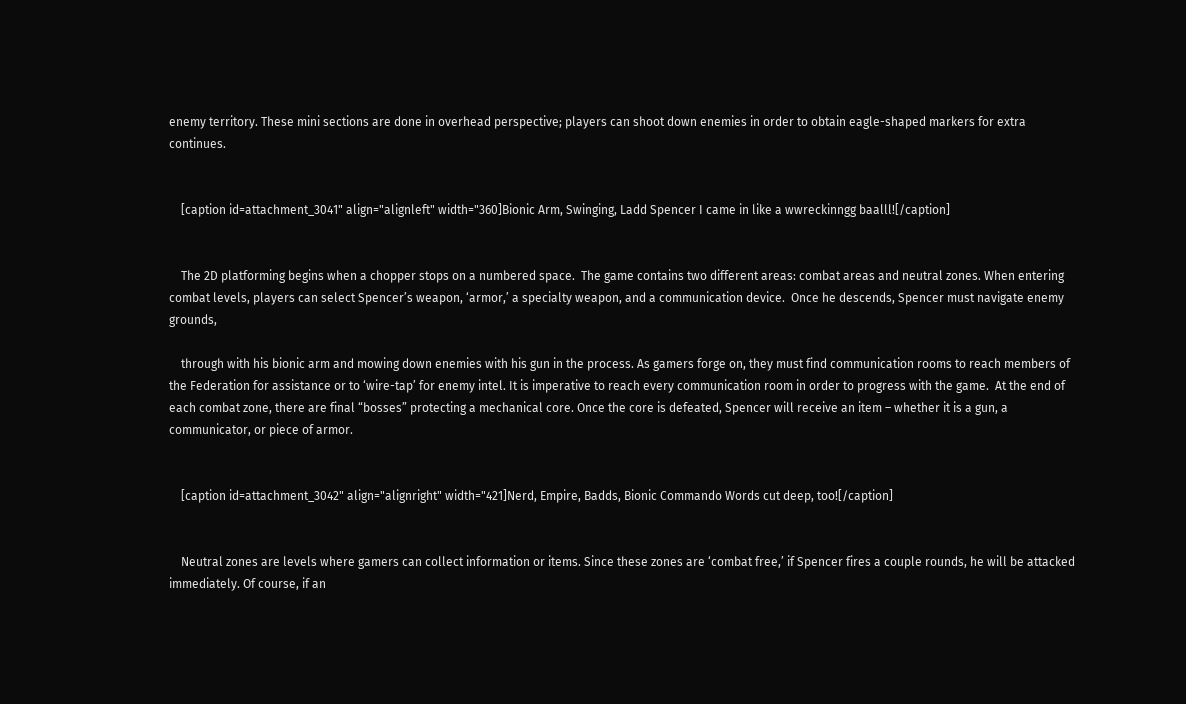enemy territory. These mini sections are done in overhead perspective; players can shoot down enemies in order to obtain eagle-shaped markers for extra continues.


    [caption id=attachment_3041" align="alignleft" width="360]Bionic Arm, Swinging, Ladd Spencer I came in like a wwreckinngg baalll![/caption]


    The 2D platforming begins when a chopper stops on a numbered space.  The game contains two different areas: combat areas and neutral zones. When entering combat levels, players can select Spencer’s weapon, ‘armor,’ a specialty weapon, and a communication device.  Once he descends, Spencer must navigate enemy grounds,

    through with his bionic arm and mowing down enemies with his gun in the process. As gamers forge on, they must find communication rooms to reach members of the Federation for assistance or to ‘wire-tap’ for enemy intel. It is imperative to reach every communication room in order to progress with the game.  At the end of each combat zone, there are final “bosses” protecting a mechanical core. Once the core is defeated, Spencer will receive an item – whether it is a gun, a communicator, or piece of armor.


    [caption id=attachment_3042" align="alignright" width="421]Nerd, Empire, Badds, Bionic Commando Words cut deep, too![/caption]


    Neutral zones are levels where gamers can collect information or items. Since these zones are ‘combat free,’ if Spencer fires a couple rounds, he will be attacked immediately. Of course, if an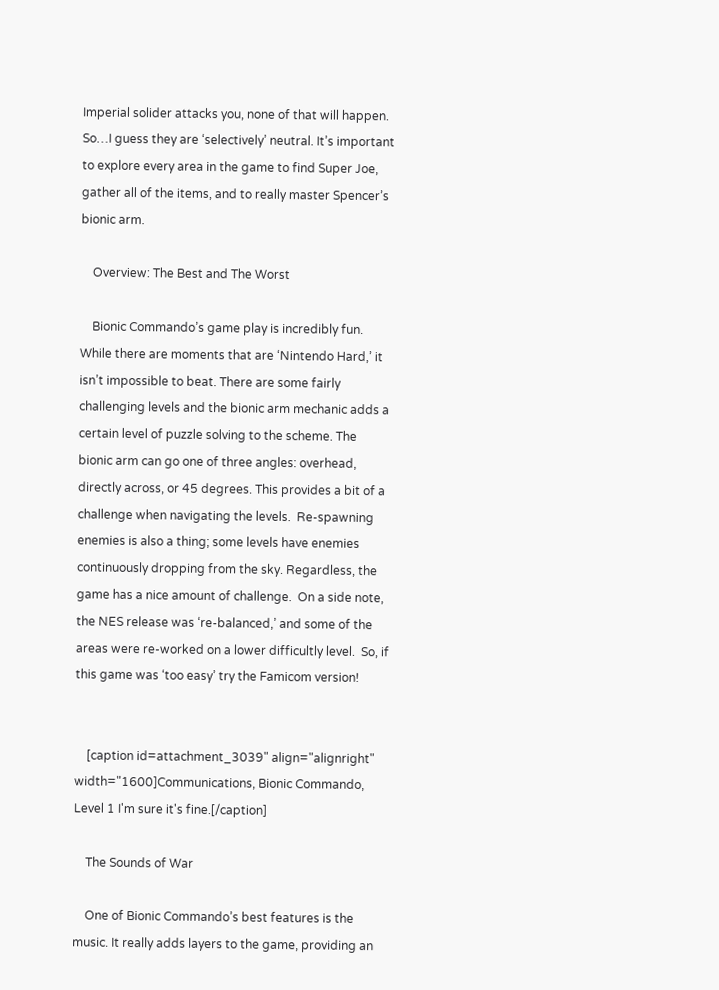Imperial solider attacks you, none of that will happen. So…I guess they are ‘selectively’ neutral. It’s important to explore every area in the game to find Super Joe, gather all of the items, and to really master Spencer’s bionic arm.

    Overview: The Best and The Worst

    Bionic Commando’s game play is incredibly fun. While there are moments that are ‘Nintendo Hard,’ it isn’t impossible to beat. There are some fairly challenging levels and the bionic arm mechanic adds a certain level of puzzle solving to the scheme. The bionic arm can go one of three angles: overhead, directly across, or 45 degrees. This provides a bit of a challenge when navigating the levels.  Re-spawning enemies is also a thing; some levels have enemies continuously dropping from the sky. Regardless, the game has a nice amount of challenge.  On a side note, the NES release was ‘re-balanced,’ and some of the areas were re-worked on a lower difficultly level.  So, if this game was ‘too easy’ try the Famicom version!


    [caption id=attachment_3039" align="alignright" width="1600]Communications, Bionic Commando, Level 1 I'm sure it's fine.[/caption]

    The Sounds of War

    One of Bionic Commando’s best features is the music. It really adds layers to the game, providing an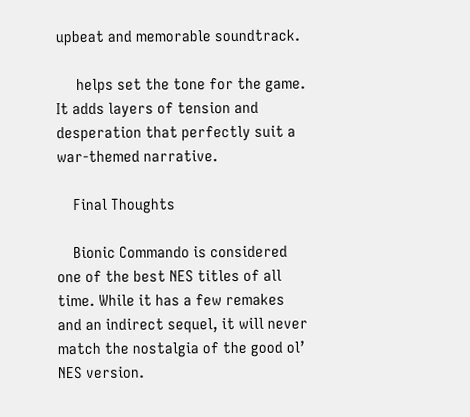upbeat and memorable soundtrack.

     helps set the tone for the game. It adds layers of tension and desperation that perfectly suit a war-themed narrative.

    Final Thoughts

    Bionic Commando is considered one of the best NES titles of all time. While it has a few remakes and an indirect sequel, it will never match the nostalgia of the good ol’ NES version.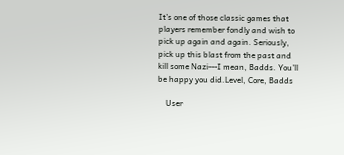It’s one of those classic games that players remember fondly and wish to pick up again and again. Seriously, pick up this blast from the past and kill some Nazi---I mean, Badds. You’ll be happy you did.Level, Core, Badds

    User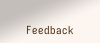Feedback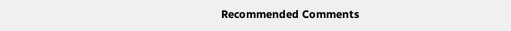Recommended Comments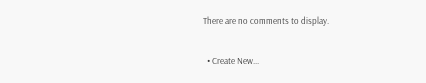There are no comments to display.

  • Create New...